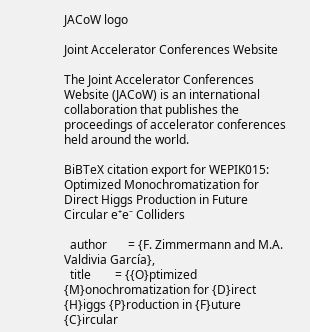JACoW logo

Joint Accelerator Conferences Website

The Joint Accelerator Conferences Website (JACoW) is an international collaboration that publishes the proceedings of accelerator conferences held around the world.

BiBTeX citation export for WEPIK015: Optimized Monochromatization for Direct Higgs Production in Future Circular e⁺e⁻ Colliders

  author       = {F. Zimmermann and M.A. Valdivia García},
  title        = {{O}ptimized {M}onochromatization for {D}irect {H}iggs {P}roduction in {F}uture {C}ircular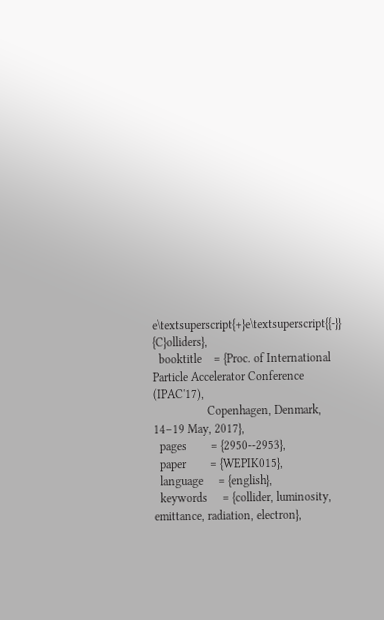e\textsuperscript{+}e\textsuperscript{{-}} {C}olliders},
  booktitle    = {Proc. of International Particle Accelerator Conference (IPAC'17),
                  Copenhagen, Denmark, 14–19 May, 2017},
  pages        = {2950--2953},
  paper        = {WEPIK015},
  language     = {english},
  keywords     = {collider, luminosity, emittance, radiation, electron},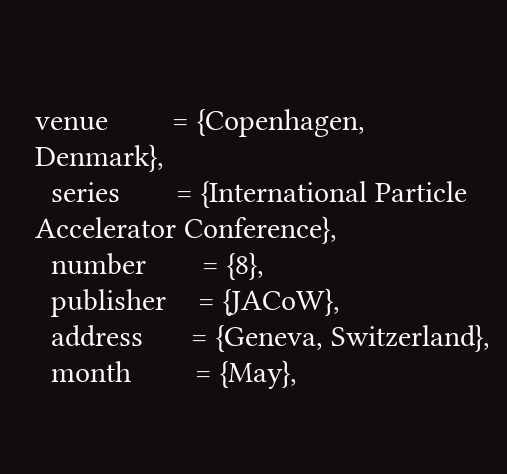venue        = {Copenhagen, Denmark},
  series       = {International Particle Accelerator Conference},
  number       = {8},
  publisher    = {JACoW},
  address      = {Geneva, Switzerland},
  month        = {May},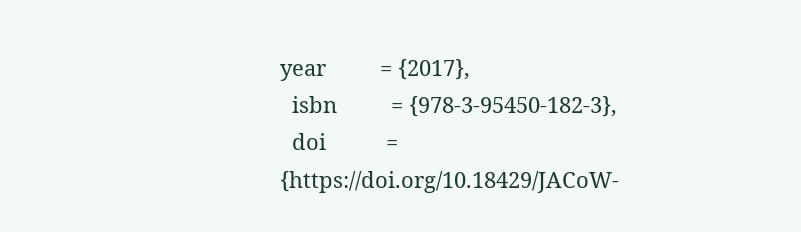year         = {2017},
  isbn         = {978-3-95450-182-3},
  doi          = {https://doi.org/10.18429/JACoW-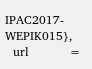IPAC2017-WEPIK015},
  url          =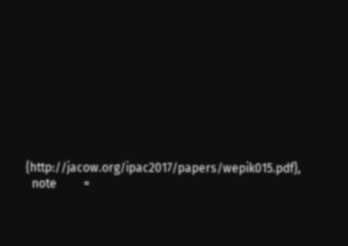{http://jacow.org/ipac2017/papers/wepik015.pdf},
  note         =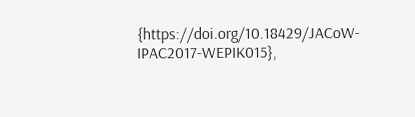{https://doi.org/10.18429/JACoW-IPAC2017-WEPIK015},